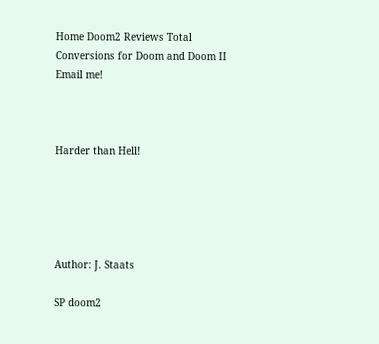Home Doom2 Reviews Total Conversions for Doom and Doom II Email me!



Harder than Hell!





Author: J. Staats

SP doom2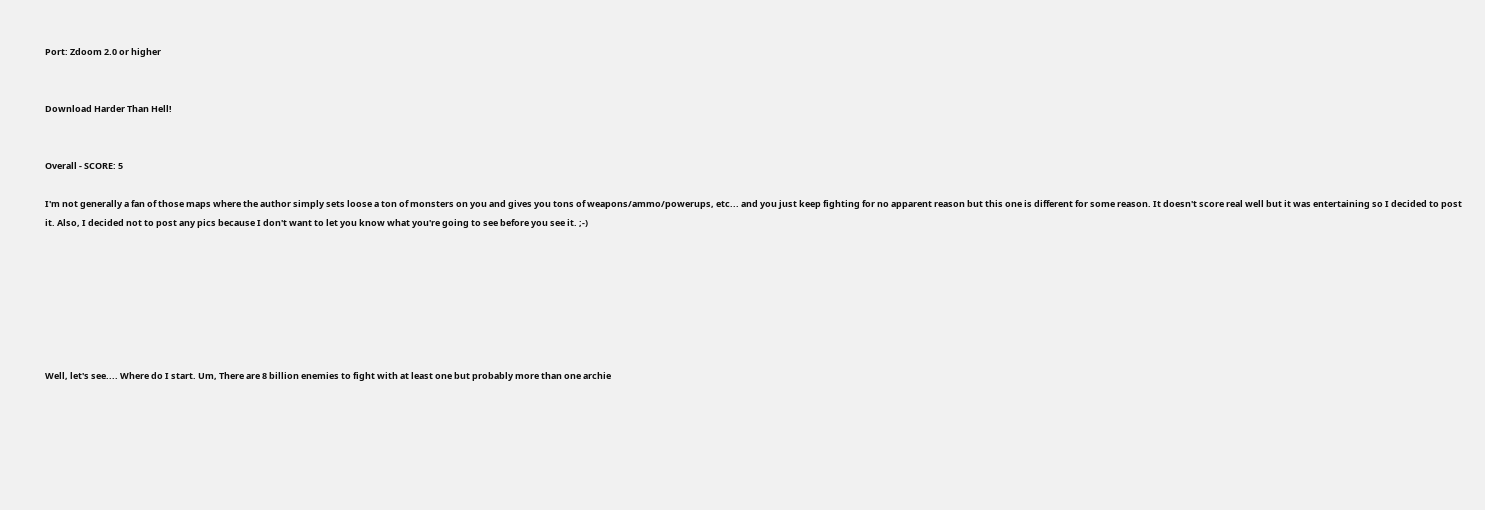Port: Zdoom 2.0 or higher


Download Harder Than Hell!


Overall - SCORE: 5

I'm not generally a fan of those maps where the author simply sets loose a ton of monsters on you and gives you tons of weapons/ammo/powerups, etc... and you just keep fighting for no apparent reason but this one is different for some reason. It doesn't score real well but it was entertaining so I decided to post it. Also, I decided not to post any pics because I don't want to let you know what you're going to see before you see it. ;-)







Well, let's see.... Where do I start. Um, There are 8 billion enemies to fight with at least one but probably more than one archie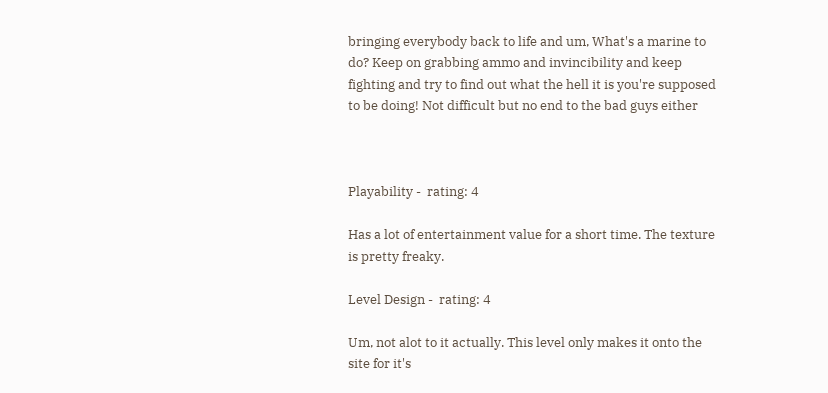bringing everybody back to life and um, What's a marine to do? Keep on grabbing ammo and invincibility and keep fighting and try to find out what the hell it is you're supposed to be doing! Not difficult but no end to the bad guys either



Playability -  rating: 4

Has a lot of entertainment value for a short time. The texture is pretty freaky.

Level Design -  rating: 4

Um, not alot to it actually. This level only makes it onto the site for it's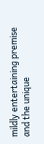mildly entertaining premise and the unique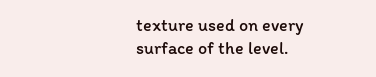texture used on every surface of the level.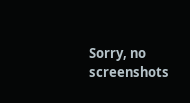Sorry, no screenshots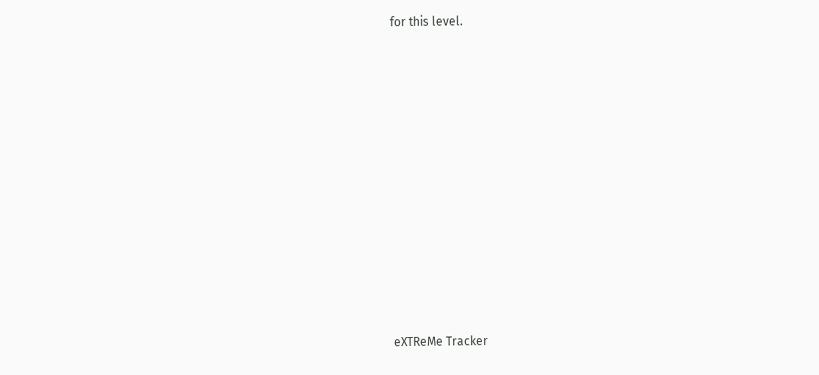for this level.















eXTReMe Tracker